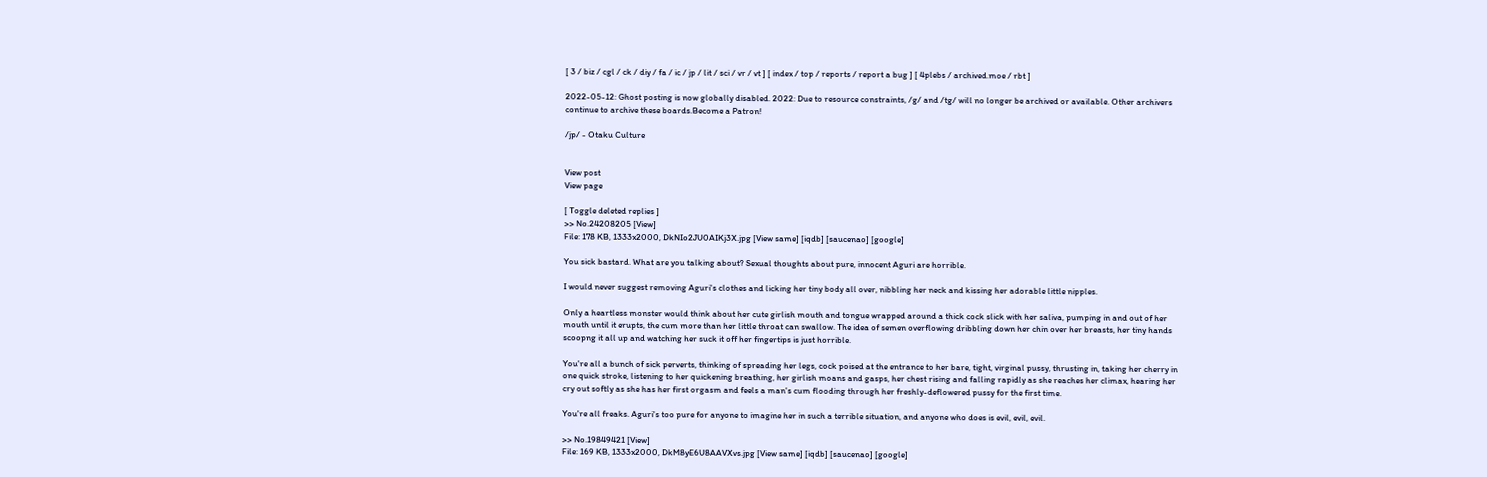[ 3 / biz / cgl / ck / diy / fa / ic / jp / lit / sci / vr / vt ] [ index / top / reports / report a bug ] [ 4plebs / archived.moe / rbt ]

2022-05-12: Ghost posting is now globally disabled. 2022: Due to resource constraints, /g/ and /tg/ will no longer be archived or available. Other archivers continue to archive these boards.Become a Patron!

/jp/ - Otaku Culture


View post
View page

[ Toggle deleted replies ]
>> No.24208205 [View]
File: 178 KB, 1333x2000, DkNIo2JU0AIKj3X.jpg [View same] [iqdb] [saucenao] [google]

You sick bastard. What are you talking about? Sexual thoughts about pure, innocent Aguri are horrible.

I would never suggest removing Aguri's clothes and licking her tiny body all over, nibbling her neck and kissing her adorable little nipples.

Only a heartless monster would think about her cute girlish mouth and tongue wrapped around a thick cock slick with her saliva, pumping in and out of her mouth until it erupts, the cum more than her little throat can swallow. The idea of semen overflowing dribbling down her chin over her breasts, her tiny hands scoopng it all up and watching her suck it off her fingertips is just horrible.

You're all a bunch of sick perverts, thinking of spreading her legs, cock poised at the entrance to her bare, tight, virginal pussy, thrusting in, taking her cherry in one quick stroke, listening to her quickening breathing, her girlish moans and gasps, her chest rising and falling rapidly as she reaches her climax, hearing her cry out softly as she has her first orgasm and feels a man's cum flooding through her freshly-deflowered pussy for the first time.

You're all freaks. Aguri's too pure for anyone to imagine her in such a terrible situation, and anyone who does is evil, evil, evil.

>> No.19849421 [View]
File: 169 KB, 1333x2000, DkM8yE6U8AAVXvs.jpg [View same] [iqdb] [saucenao] [google]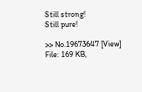Still strong!
Still pure!

>> No.19673647 [View]
File: 169 KB,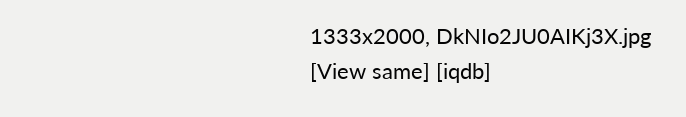1333x2000, DkNIo2JU0AIKj3X.jpg [View same] [iqdb]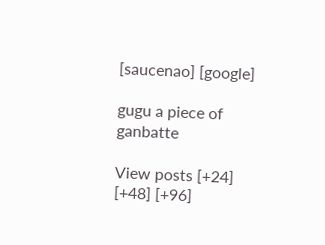[saucenao] [google]

gugu a piece of ganbatte

View posts [+24] [+48] [+96]